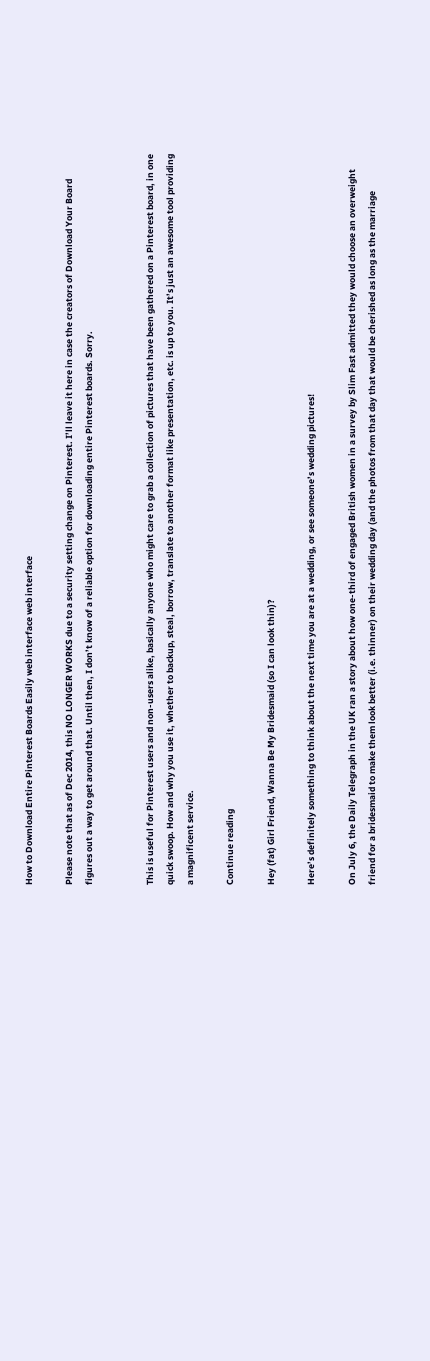How to Download Entire Pinterest Boards Easily web interface web interface

Please note that as of Dec 2014, this NO LONGER WORKS due to a security setting change on Pinterest. I’ll leave it here in case the creators of Download Your Board figures out a way to get around that. Until then, I don’t know of a reliable option for downloading entire Pinterest boards. Sorry.


This is useful for Pinterest users and non-users alike, basically anyone who might care to grab a collection of pictures that have been gathered on a Pinterest board, in one quick swoop. How and why you use it, whether to backup, steal, borrow, translate to another format like presentation, etc. is up to you. It’s just an awesome tool providing a magnificent service.

Continue reading

Hey (fat) Girl Friend, Wanna Be My Bridesmaid (so I can look thin)?

Here’s definitely something to think about the next time you are at a wedding, or see someone’s wedding pictures!

On July 6, the Daily Telegraph in the UK ran a story about how one-third of engaged British women in a survey by Slim Fast admitted they would choose an overweight friend for a bridesmaid to make them look better (i.e. thinner) on their wedding day (and the photos from that day that would be cherished as long as the marriage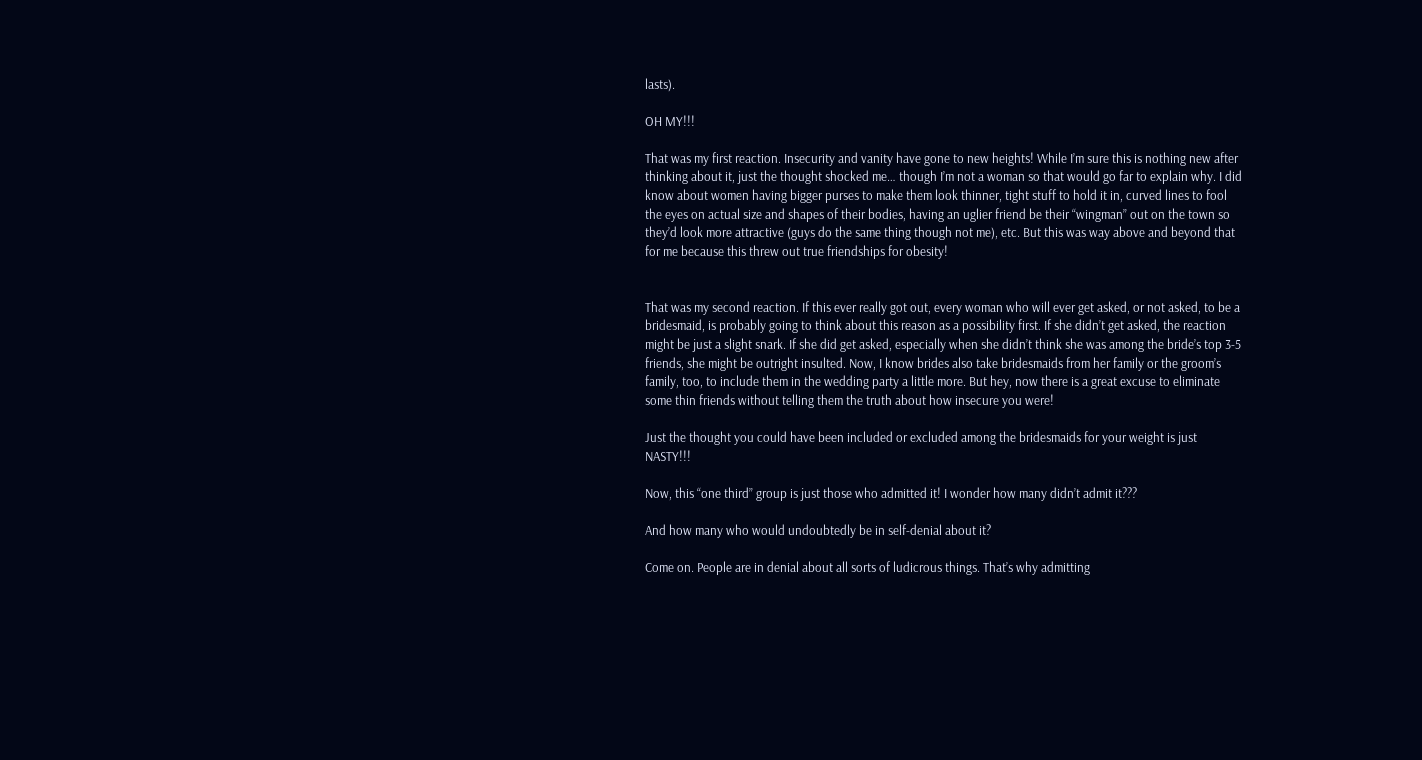lasts).

OH MY!!!

That was my first reaction. Insecurity and vanity have gone to new heights! While I’m sure this is nothing new after thinking about it, just the thought shocked me… though I’m not a woman so that would go far to explain why. I did know about women having bigger purses to make them look thinner, tight stuff to hold it in, curved lines to fool the eyes on actual size and shapes of their bodies, having an uglier friend be their “wingman” out on the town so they’d look more attractive (guys do the same thing though not me), etc. But this was way above and beyond that for me because this threw out true friendships for obesity!


That was my second reaction. If this ever really got out, every woman who will ever get asked, or not asked, to be a bridesmaid, is probably going to think about this reason as a possibility first. If she didn’t get asked, the reaction might be just a slight snark. If she did get asked, especially when she didn’t think she was among the bride’s top 3-5 friends, she might be outright insulted. Now, I know brides also take bridesmaids from her family or the groom’s family, too, to include them in the wedding party a little more. But hey, now there is a great excuse to eliminate some thin friends without telling them the truth about how insecure you were!

Just the thought you could have been included or excluded among the bridesmaids for your weight is just NASTY!!!

Now, this “one third” group is just those who admitted it! I wonder how many didn’t admit it???

And how many who would undoubtedly be in self-denial about it?

Come on. People are in denial about all sorts of ludicrous things. That’s why admitting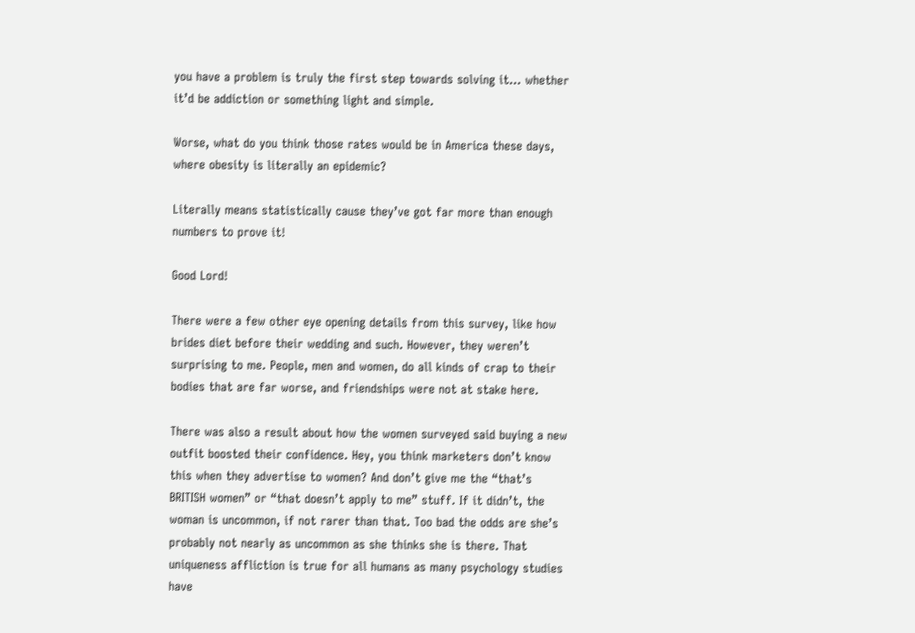you have a problem is truly the first step towards solving it… whether it’d be addiction or something light and simple.

Worse, what do you think those rates would be in America these days, where obesity is literally an epidemic?

Literally means statistically cause they’ve got far more than enough numbers to prove it!

Good Lord!

There were a few other eye opening details from this survey, like how brides diet before their wedding and such. However, they weren’t surprising to me. People, men and women, do all kinds of crap to their bodies that are far worse, and friendships were not at stake here.

There was also a result about how the women surveyed said buying a new outfit boosted their confidence. Hey, you think marketers don’t know this when they advertise to women? And don’t give me the “that’s BRITISH women” or “that doesn’t apply to me” stuff. If it didn’t, the woman is uncommon, if not rarer than that. Too bad the odds are she’s probably not nearly as uncommon as she thinks she is there. That uniqueness affliction is true for all humans as many psychology studies have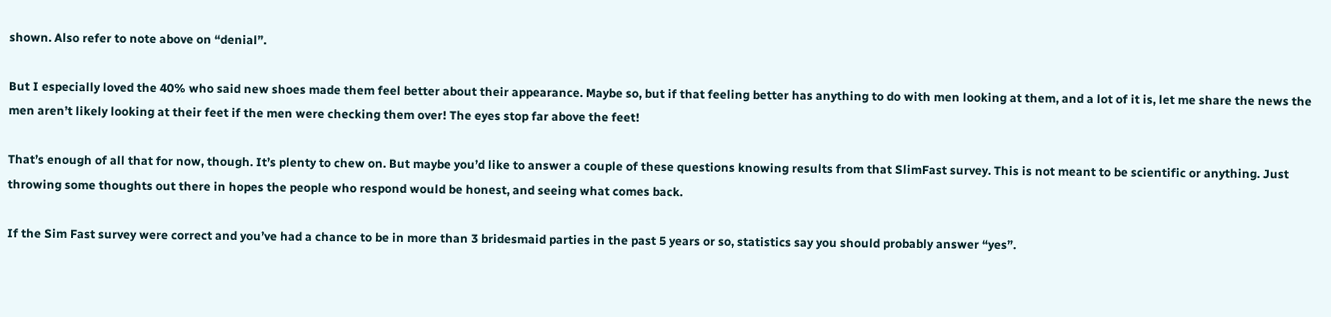shown. Also refer to note above on “denial”.

But I especially loved the 40% who said new shoes made them feel better about their appearance. Maybe so, but if that feeling better has anything to do with men looking at them, and a lot of it is, let me share the news the men aren’t likely looking at their feet if the men were checking them over! The eyes stop far above the feet!

That’s enough of all that for now, though. It’s plenty to chew on. But maybe you’d like to answer a couple of these questions knowing results from that SlimFast survey. This is not meant to be scientific or anything. Just throwing some thoughts out there in hopes the people who respond would be honest, and seeing what comes back.

If the Sim Fast survey were correct and you’ve had a chance to be in more than 3 bridesmaid parties in the past 5 years or so, statistics say you should probably answer “yes”.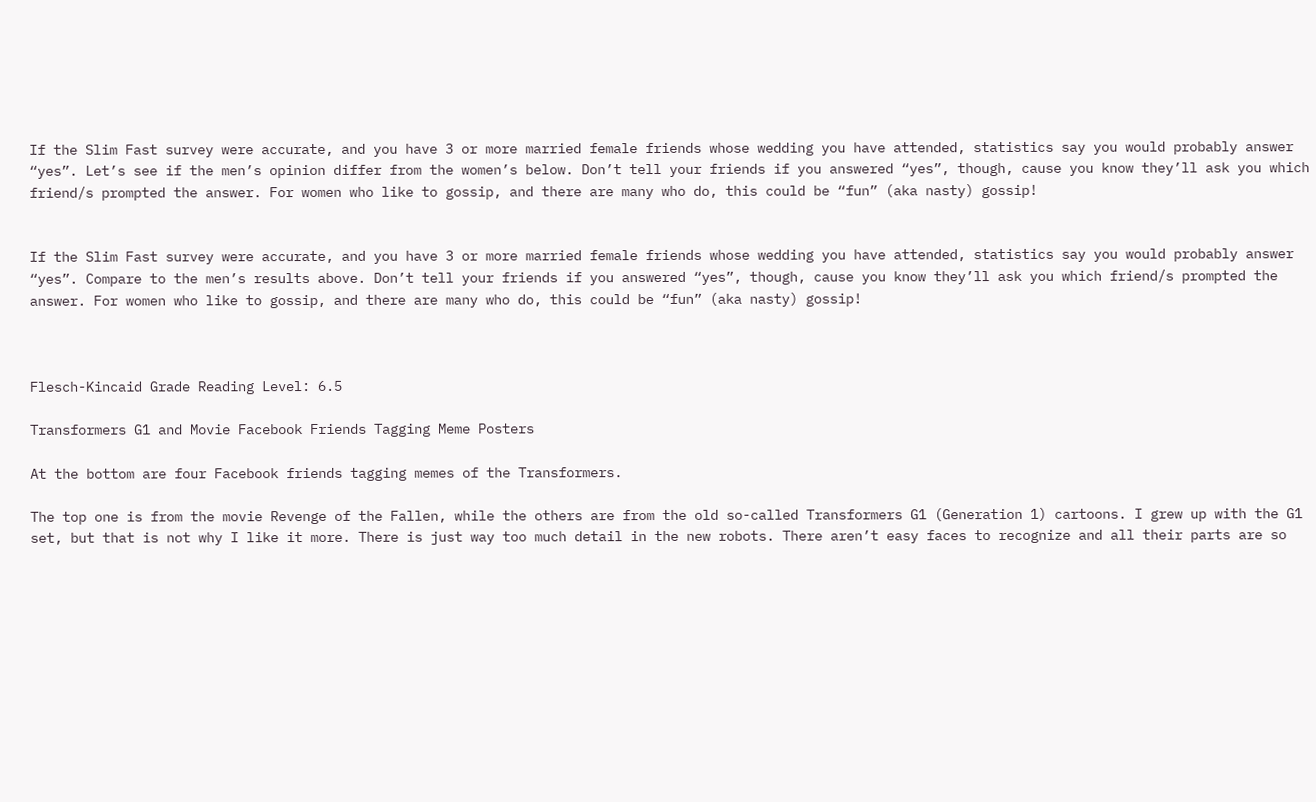If the Slim Fast survey were accurate, and you have 3 or more married female friends whose wedding you have attended, statistics say you would probably answer “yes”. Let’s see if the men’s opinion differ from the women’s below. Don’t tell your friends if you answered “yes”, though, cause you know they’ll ask you which friend/s prompted the answer. For women who like to gossip, and there are many who do, this could be “fun” (aka nasty) gossip!


If the Slim Fast survey were accurate, and you have 3 or more married female friends whose wedding you have attended, statistics say you would probably answer “yes”. Compare to the men’s results above. Don’t tell your friends if you answered “yes”, though, cause you know they’ll ask you which friend/s prompted the answer. For women who like to gossip, and there are many who do, this could be “fun” (aka nasty) gossip!



Flesch-Kincaid Grade Reading Level: 6.5

Transformers G1 and Movie Facebook Friends Tagging Meme Posters

At the bottom are four Facebook friends tagging memes of the Transformers.

The top one is from the movie Revenge of the Fallen, while the others are from the old so-called Transformers G1 (Generation 1) cartoons. I grew up with the G1 set, but that is not why I like it more. There is just way too much detail in the new robots. There aren’t easy faces to recognize and all their parts are so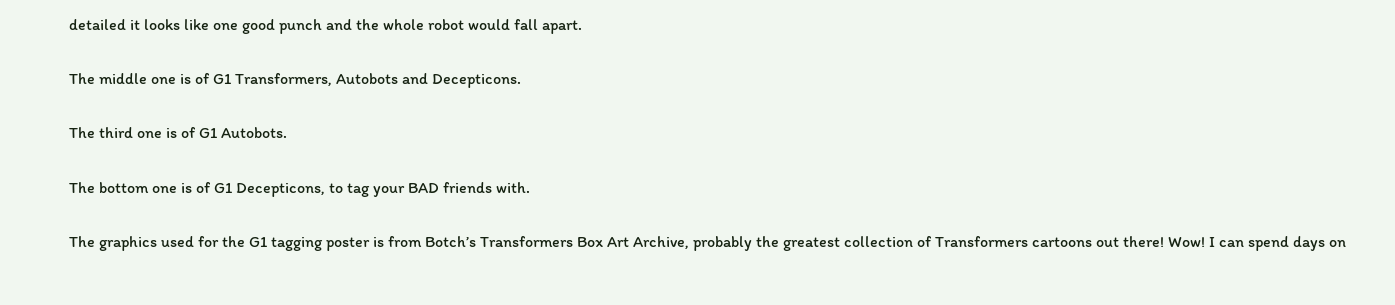detailed it looks like one good punch and the whole robot would fall apart.

The middle one is of G1 Transformers, Autobots and Decepticons.

The third one is of G1 Autobots.

The bottom one is of G1 Decepticons, to tag your BAD friends with.

The graphics used for the G1 tagging poster is from Botch’s Transformers Box Art Archive, probably the greatest collection of Transformers cartoons out there! Wow! I can spend days on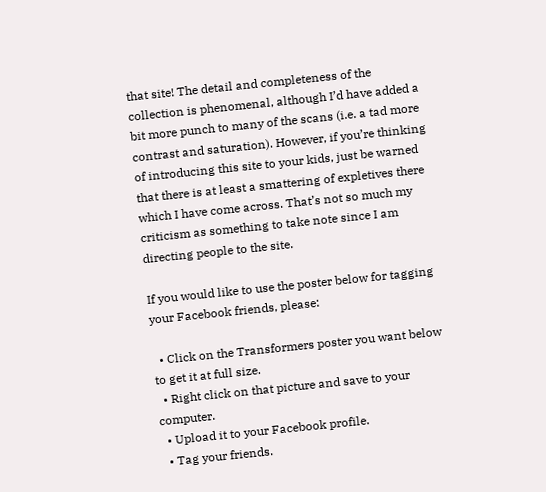that site! The detail and completeness of the collection is phenomenal, although I’d have added a bit more punch to many of the scans (i.e. a tad more contrast and saturation). However, if you’re thinking of introducing this site to your kids, just be warned that there is at least a smattering of expletives there which I have come across. That’s not so much my criticism as something to take note since I am directing people to the site.

If you would like to use the poster below for tagging your Facebook friends, please:

  • Click on the Transformers poster you want below to get it at full size.
  • Right click on that picture and save to your computer.
  • Upload it to your Facebook profile.
  • Tag your friends.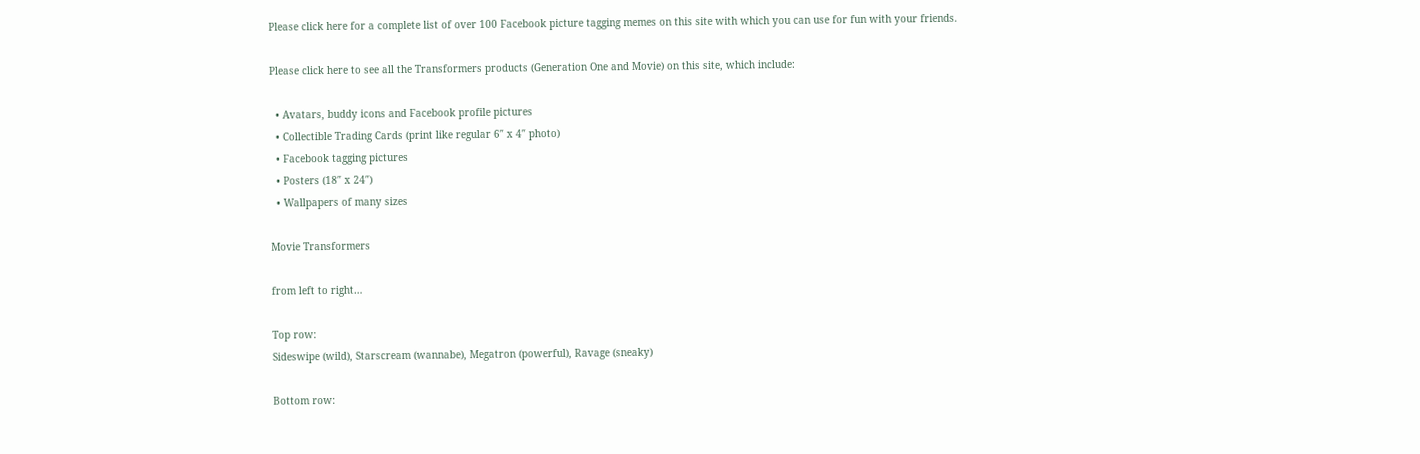Please click here for a complete list of over 100 Facebook picture tagging memes on this site with which you can use for fun with your friends.

Please click here to see all the Transformers products (Generation One and Movie) on this site, which include:

  • Avatars, buddy icons and Facebook profile pictures
  • Collectible Trading Cards (print like regular 6″ x 4″ photo)
  • Facebook tagging pictures
  • Posters (18″ x 24″)
  • Wallpapers of many sizes

Movie Transformers

from left to right…

Top row:
Sideswipe (wild), Starscream (wannabe), Megatron (powerful), Ravage (sneaky)

Bottom row: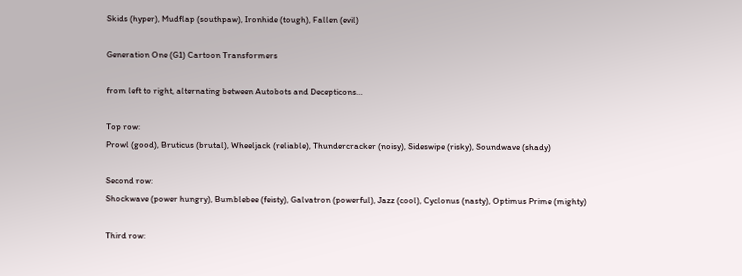Skids (hyper), Mudflap (southpaw), Ironhide (tough), Fallen (evil)

Generation One (G1) Cartoon Transformers

from left to right, alternating between Autobots and Decepticons…

Top row:
Prowl (good), Bruticus (brutal), Wheeljack (reliable), Thundercracker (noisy), Sideswipe (risky), Soundwave (shady)

Second row:
Shockwave (power hungry), Bumblebee (feisty), Galvatron (powerful), Jazz (cool), Cyclonus (nasty), Optimus Prime (mighty)

Third row: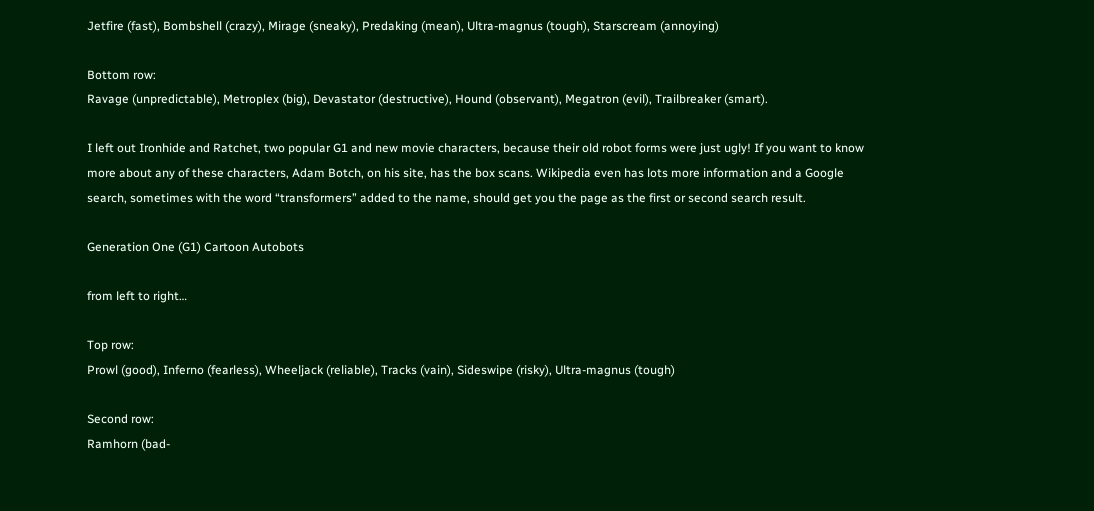Jetfire (fast), Bombshell (crazy), Mirage (sneaky), Predaking (mean), Ultra-magnus (tough), Starscream (annoying)

Bottom row:
Ravage (unpredictable), Metroplex (big), Devastator (destructive), Hound (observant), Megatron (evil), Trailbreaker (smart).

I left out Ironhide and Ratchet, two popular G1 and new movie characters, because their old robot forms were just ugly! If you want to know more about any of these characters, Adam Botch, on his site, has the box scans. Wikipedia even has lots more information and a Google search, sometimes with the word “transformers” added to the name, should get you the page as the first or second search result.

Generation One (G1) Cartoon Autobots

from left to right…

Top row:
Prowl (good), Inferno (fearless), Wheeljack (reliable), Tracks (vain), Sideswipe (risky), Ultra-magnus (tough)

Second row:
Ramhorn (bad-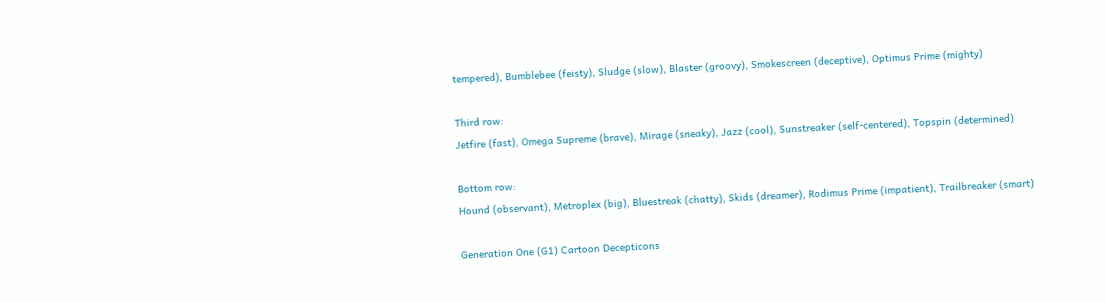tempered), Bumblebee (feisty), Sludge (slow), Blaster (groovy), Smokescreen (deceptive), Optimus Prime (mighty)

Third row:
Jetfire (fast), Omega Supreme (brave), Mirage (sneaky), Jazz (cool), Sunstreaker (self-centered), Topspin (determined)

Bottom row:
Hound (observant), Metroplex (big), Bluestreak (chatty), Skids (dreamer), Rodimus Prime (impatient), Trailbreaker (smart)

Generation One (G1) Cartoon Decepticons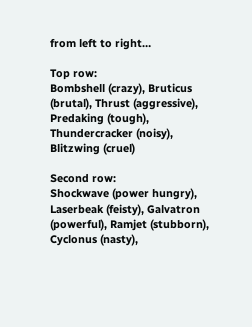from left to right…

Top row:
Bombshell (crazy), Bruticus (brutal), Thrust (aggressive), Predaking (tough), Thundercracker (noisy), Blitzwing (cruel)

Second row:
Shockwave (power hungry), Laserbeak (feisty), Galvatron (powerful), Ramjet (stubborn), Cyclonus (nasty),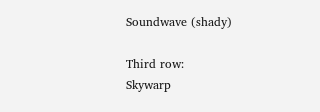Soundwave (shady)

Third row:
Skywarp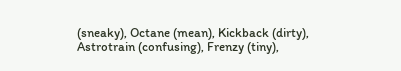(sneaky), Octane (mean), Kickback (dirty), Astrotrain (confusing), Frenzy (tiny),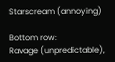Starscream (annoying)

Bottom row:
Ravage (unpredictable),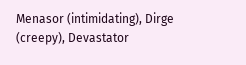Menasor (intimidating), Dirge (creepy), Devastator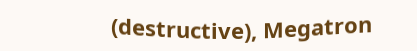(destructive), Megatron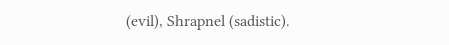(evil), Shrapnel (sadistic).